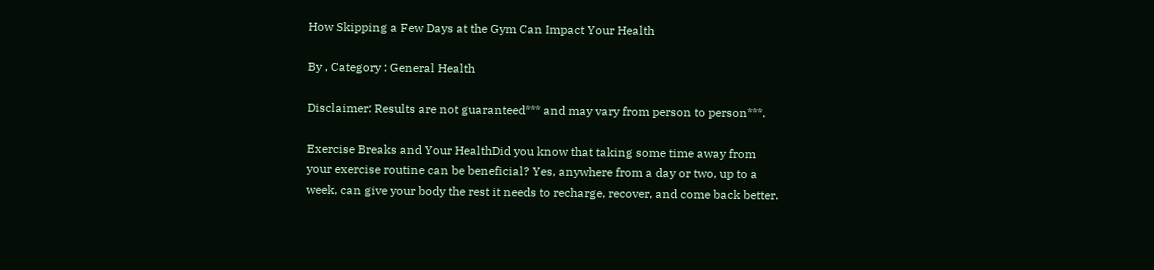How Skipping a Few Days at the Gym Can Impact Your Health

By , Category : General Health

Disclaimer: Results are not guaranteed*** and may vary from person to person***.

Exercise Breaks and Your HealthDid you know that taking some time away from your exercise routine can be beneficial? Yes, anywhere from a day or two, up to a week, can give your body the rest it needs to recharge, recover, and come back better.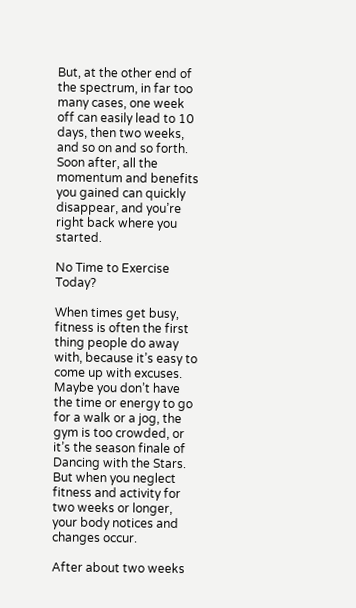But, at the other end of the spectrum, in far too many cases, one week off can easily lead to 10 days, then two weeks, and so on and so forth. Soon after, all the momentum and benefits you gained can quickly disappear, and you’re right back where you started.

No Time to Exercise Today?

When times get busy, fitness is often the first thing people do away with, because it’s easy to come up with excuses. Maybe you don’t have the time or energy to go for a walk or a jog, the gym is too crowded, or it’s the season finale of Dancing with the Stars. But when you neglect fitness and activity for two weeks or longer, your body notices and changes occur.

After about two weeks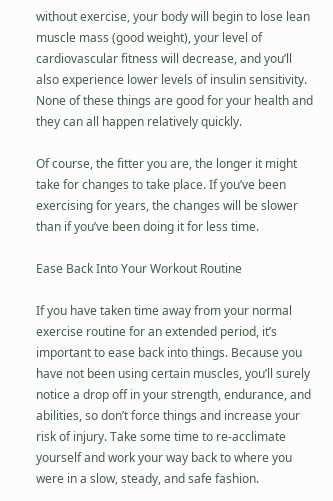without exercise, your body will begin to lose lean muscle mass (good weight), your level of cardiovascular fitness will decrease, and you’ll also experience lower levels of insulin sensitivity. None of these things are good for your health and they can all happen relatively quickly.

Of course, the fitter you are, the longer it might take for changes to take place. If you’ve been exercising for years, the changes will be slower than if you’ve been doing it for less time.

Ease Back Into Your Workout Routine

If you have taken time away from your normal exercise routine for an extended period, it’s important to ease back into things. Because you have not been using certain muscles, you’ll surely notice a drop off in your strength, endurance, and abilities, so don’t force things and increase your risk of injury. Take some time to re-acclimate yourself and work your way back to where you were in a slow, steady, and safe fashion.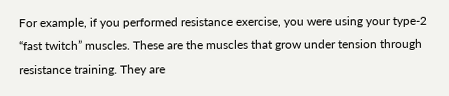For example, if you performed resistance exercise, you were using your type-2 “fast twitch” muscles. These are the muscles that grow under tension through resistance training. They are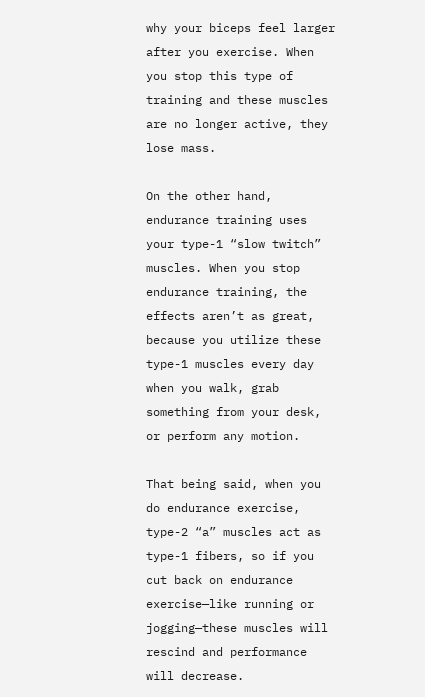why your biceps feel larger after you exercise. When you stop this type of training and these muscles are no longer active, they lose mass.

On the other hand, endurance training uses your type-1 “slow twitch” muscles. When you stop endurance training, the effects aren’t as great, because you utilize these type-1 muscles every day when you walk, grab something from your desk, or perform any motion.

That being said, when you do endurance exercise, type-2 “a” muscles act as type-1 fibers, so if you cut back on endurance exercise—like running or jogging—these muscles will rescind and performance will decrease.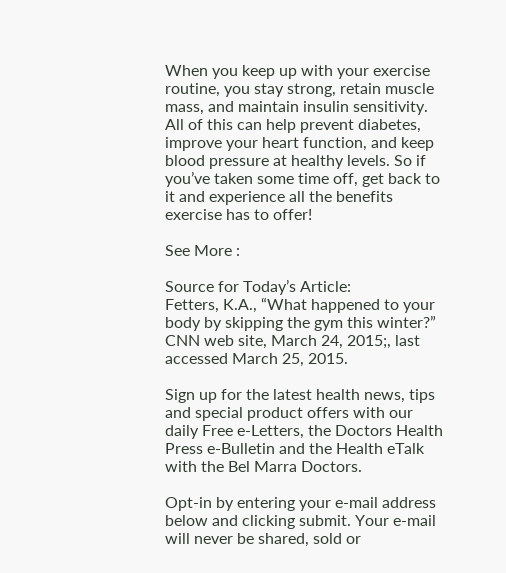When you keep up with your exercise routine, you stay strong, retain muscle mass, and maintain insulin sensitivity. All of this can help prevent diabetes, improve your heart function, and keep blood pressure at healthy levels. So if you’ve taken some time off, get back to it and experience all the benefits exercise has to offer!

See More :

Source for Today’s Article:
Fetters, K.A., “What happened to your body by skipping the gym this winter?” CNN web site, March 24, 2015;, last accessed March 25, 2015.

Sign up for the latest health news, tips and special product offers with our daily Free e-Letters, the Doctors Health Press e-Bulletin and the Health eTalk with the Bel Marra Doctors.

Opt-in by entering your e-mail address below and clicking submit. Your e-mail will never be shared, sold or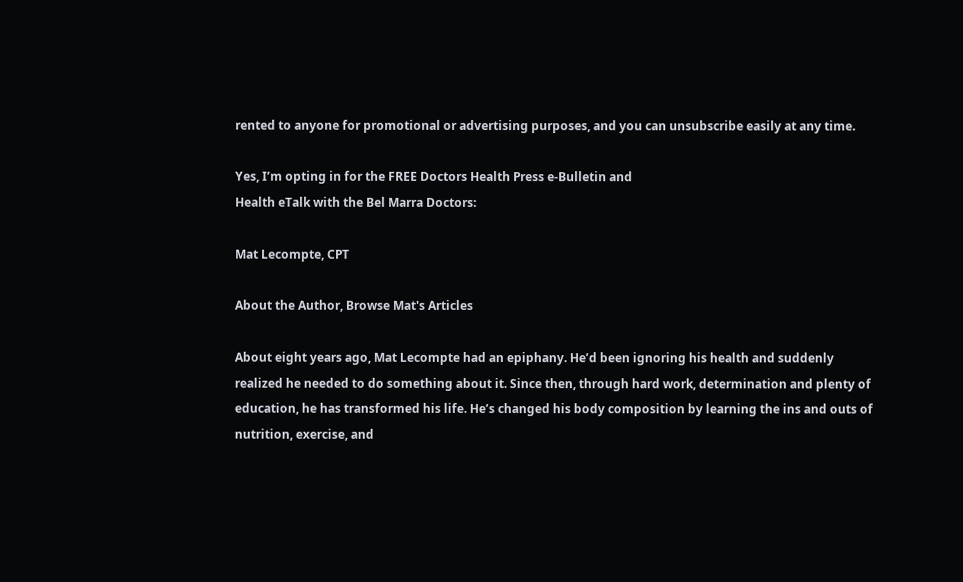rented to anyone for promotional or advertising purposes, and you can unsubscribe easily at any time.

Yes, I’m opting in for the FREE Doctors Health Press e-Bulletin and
Health eTalk with the Bel Marra Doctors:

Mat Lecompte, CPT

About the Author, Browse Mat's Articles

About eight years ago, Mat Lecompte had an epiphany. He’d been ignoring his health and suddenly realized he needed to do something about it. Since then, through hard work, determination and plenty of education, he has transformed his life. He’s changed his body composition by learning the ins and outs of nutrition, exercise, and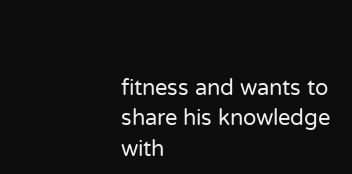fitness and wants to share his knowledge with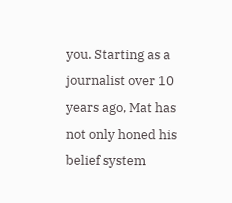you. Starting as a journalist over 10 years ago, Mat has not only honed his belief system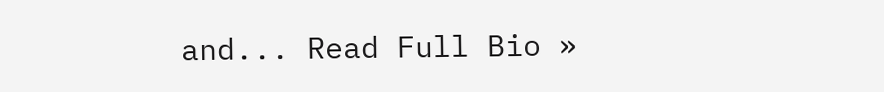and... Read Full Bio »